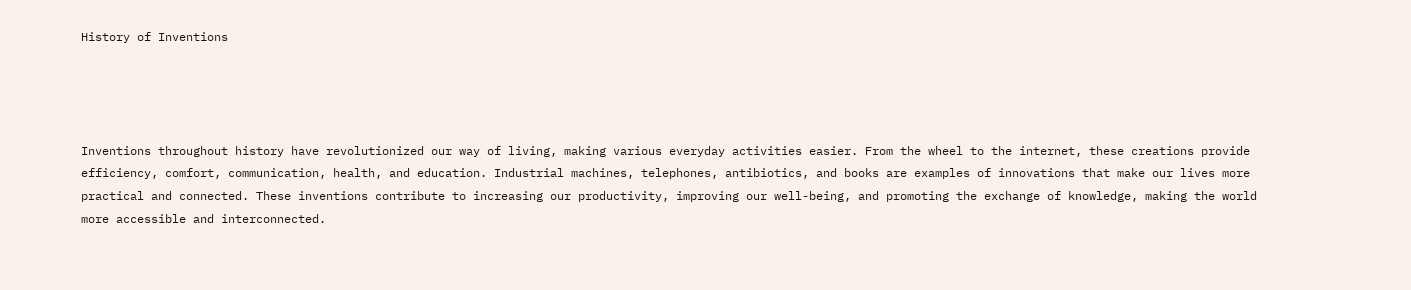History of Inventions




Inventions throughout history have revolutionized our way of living, making various everyday activities easier. From the wheel to the internet, these creations provide efficiency, comfort, communication, health, and education. Industrial machines, telephones, antibiotics, and books are examples of innovations that make our lives more practical and connected. These inventions contribute to increasing our productivity, improving our well-being, and promoting the exchange of knowledge, making the world more accessible and interconnected.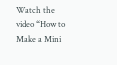Watch the video “How to Make a Mini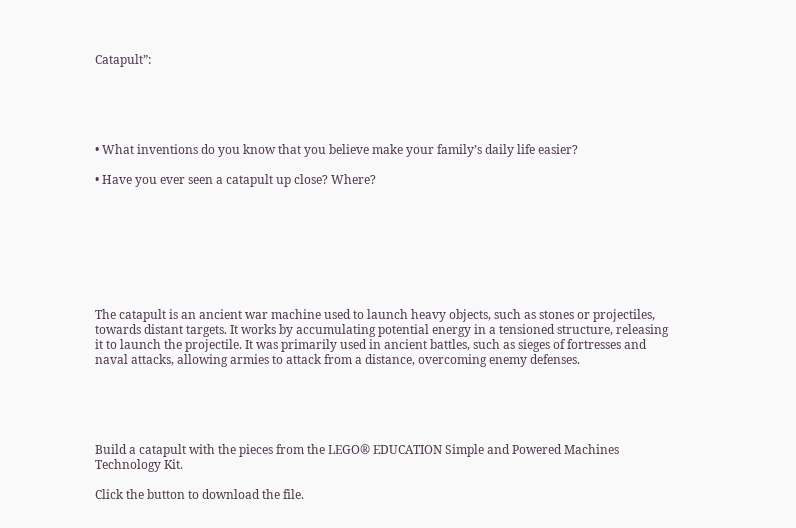Catapult”:





• What inventions do you know that you believe make your family’s daily life easier?

• Have you ever seen a catapult up close? Where?








The catapult is an ancient war machine used to launch heavy objects, such as stones or projectiles, towards distant targets. It works by accumulating potential energy in a tensioned structure, releasing it to launch the projectile. It was primarily used in ancient battles, such as sieges of fortresses and naval attacks, allowing armies to attack from a distance, overcoming enemy defenses.





Build a catapult with the pieces from the LEGO® EDUCATION Simple and Powered Machines Technology Kit.

Click the button to download the file.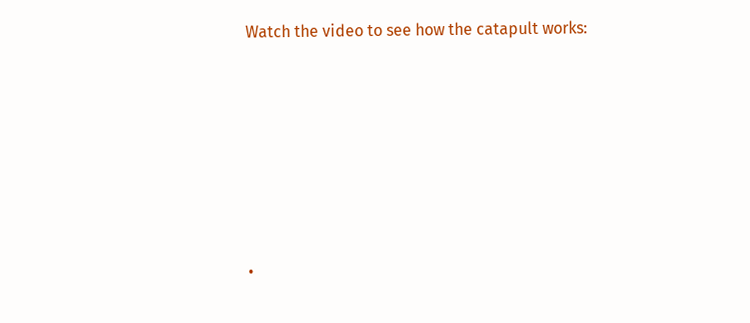Watch the video to see how the catapult works:






•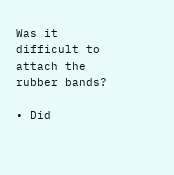Was it difficult to attach the rubber bands?

• Did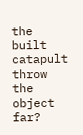the built catapult throw the object far?